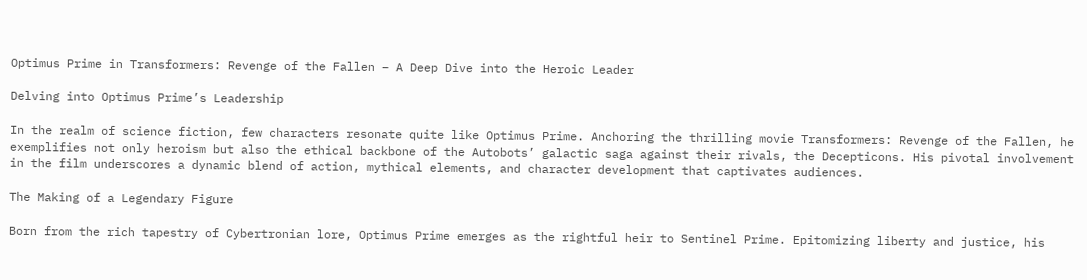Optimus Prime in Transformers: Revenge of the Fallen – A Deep Dive into the Heroic Leader

Delving into Optimus Prime’s Leadership

In the realm of science fiction, few characters resonate quite like Optimus Prime. Anchoring the thrilling movie Transformers: Revenge of the Fallen, he exemplifies not only heroism but also the ethical backbone of the Autobots’ galactic saga against their rivals, the Decepticons. His pivotal involvement in the film underscores a dynamic blend of action, mythical elements, and character development that captivates audiences.

The Making of a Legendary Figure

Born from the rich tapestry of Cybertronian lore, Optimus Prime emerges as the rightful heir to Sentinel Prime. Epitomizing liberty and justice, his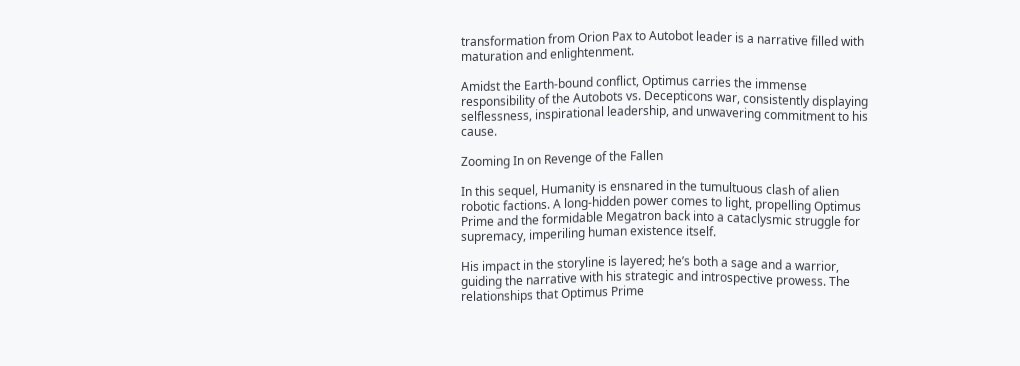transformation from Orion Pax to Autobot leader is a narrative filled with maturation and enlightenment.

Amidst the Earth-bound conflict, Optimus carries the immense responsibility of the Autobots vs. Decepticons war, consistently displaying selflessness, inspirational leadership, and unwavering commitment to his cause.

Zooming In on Revenge of the Fallen

In this sequel, Humanity is ensnared in the tumultuous clash of alien robotic factions. A long-hidden power comes to light, propelling Optimus Prime and the formidable Megatron back into a cataclysmic struggle for supremacy, imperiling human existence itself.

His impact in the storyline is layered; he’s both a sage and a warrior, guiding the narrative with his strategic and introspective prowess. The relationships that Optimus Prime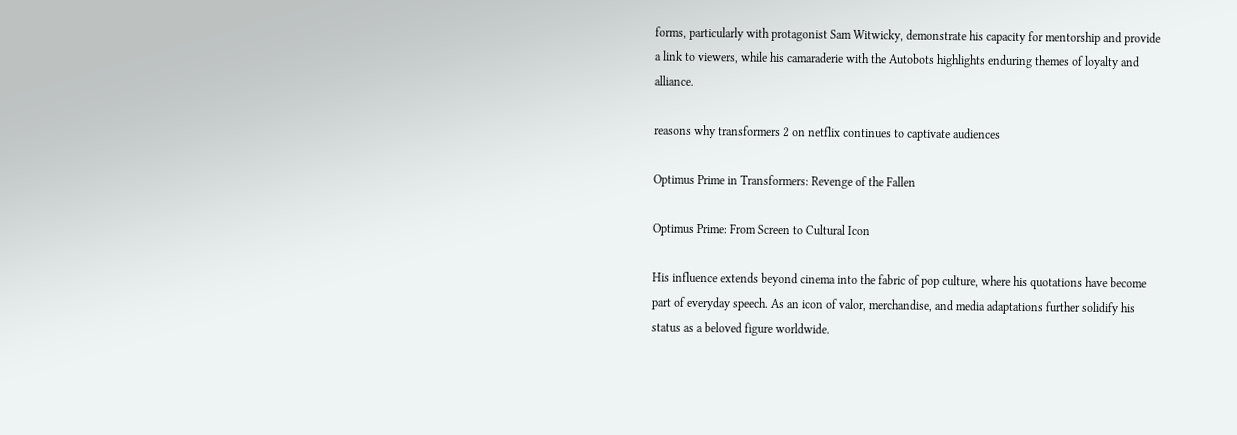forms, particularly with protagonist Sam Witwicky, demonstrate his capacity for mentorship and provide a link to viewers, while his camaraderie with the Autobots highlights enduring themes of loyalty and alliance.

reasons why transformers 2 on netflix continues to captivate audiences

Optimus Prime in Transformers: Revenge of the Fallen

Optimus Prime: From Screen to Cultural Icon

His influence extends beyond cinema into the fabric of pop culture, where his quotations have become part of everyday speech. As an icon of valor, merchandise, and media adaptations further solidify his status as a beloved figure worldwide.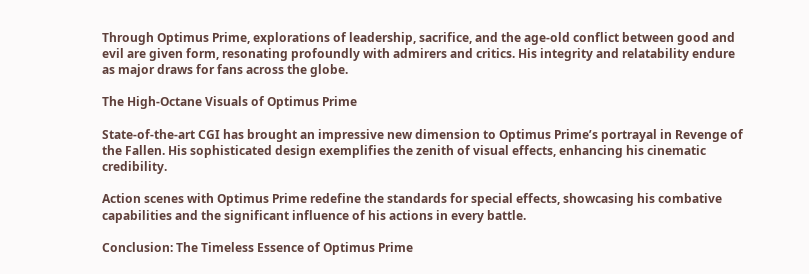Through Optimus Prime, explorations of leadership, sacrifice, and the age-old conflict between good and evil are given form, resonating profoundly with admirers and critics. His integrity and relatability endure as major draws for fans across the globe.

The High-Octane Visuals of Optimus Prime

State-of-the-art CGI has brought an impressive new dimension to Optimus Prime’s portrayal in Revenge of the Fallen. His sophisticated design exemplifies the zenith of visual effects, enhancing his cinematic credibility.

Action scenes with Optimus Prime redefine the standards for special effects, showcasing his combative capabilities and the significant influence of his actions in every battle.

Conclusion: The Timeless Essence of Optimus Prime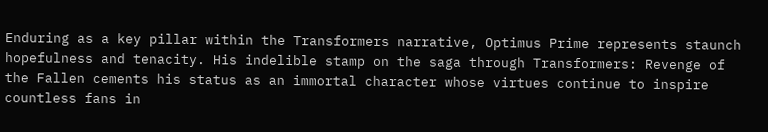Enduring as a key pillar within the Transformers narrative, Optimus Prime represents staunch hopefulness and tenacity. His indelible stamp on the saga through Transformers: Revenge of the Fallen cements his status as an immortal character whose virtues continue to inspire countless fans in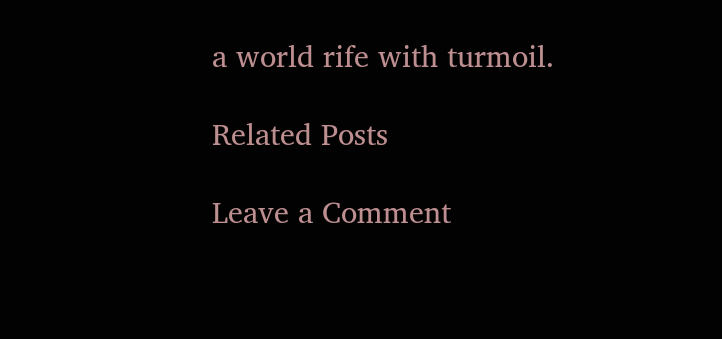a world rife with turmoil.

Related Posts

Leave a Comment